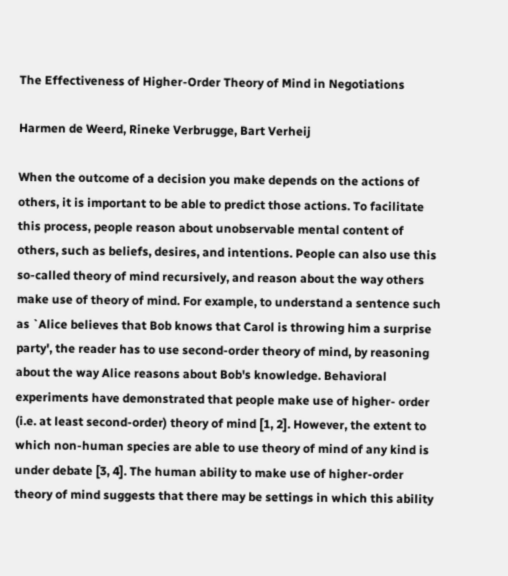The Effectiveness of Higher-Order Theory of Mind in Negotiations

Harmen de Weerd, Rineke Verbrugge, Bart Verheij

When the outcome of a decision you make depends on the actions of others, it is important to be able to predict those actions. To facilitate this process, people reason about unobservable mental content of others, such as beliefs, desires, and intentions. People can also use this so-called theory of mind recursively, and reason about the way others make use of theory of mind. For example, to understand a sentence such as `Alice believes that Bob knows that Carol is throwing him a surprise party', the reader has to use second-order theory of mind, by reasoning about the way Alice reasons about Bob's knowledge. Behavioral experiments have demonstrated that people make use of higher- order (i.e. at least second-order) theory of mind [1, 2]. However, the extent to which non-human species are able to use theory of mind of any kind is under debate [3, 4]. The human ability to make use of higher-order theory of mind suggests that there may be settings in which this ability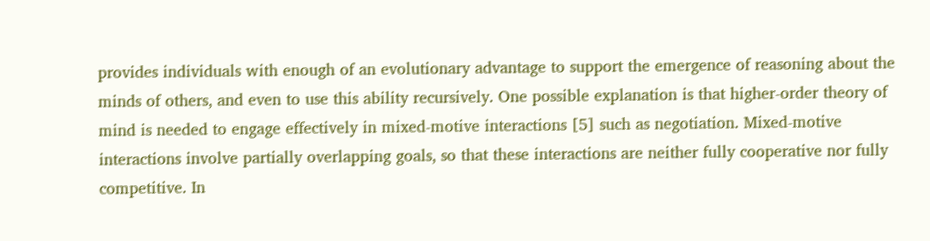provides individuals with enough of an evolutionary advantage to support the emergence of reasoning about the minds of others, and even to use this ability recursively. One possible explanation is that higher-order theory of mind is needed to engage effectively in mixed-motive interactions [5] such as negotiation. Mixed-motive interactions involve partially overlapping goals, so that these interactions are neither fully cooperative nor fully competitive. In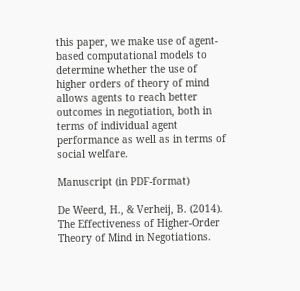this paper, we make use of agent-based computational models to determine whether the use of higher orders of theory of mind allows agents to reach better outcomes in negotiation, both in terms of individual agent performance as well as in terms of social welfare.

Manuscript (in PDF-format)

De Weerd, H., & Verheij, B. (2014). The Effectiveness of Higher-Order Theory of Mind in Negotiations.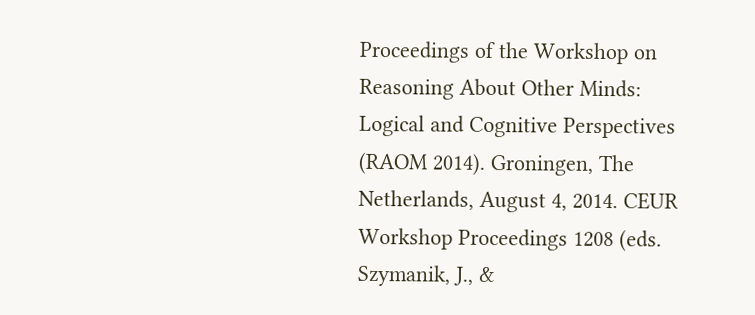Proceedings of the Workshop on Reasoning About Other Minds: Logical and Cognitive Perspectives (RAOM 2014). Groningen, The Netherlands, August 4, 2014. CEUR Workshop Proceedings 1208 (eds. Szymanik, J., &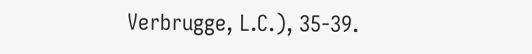Verbrugge, L.C.), 35-39.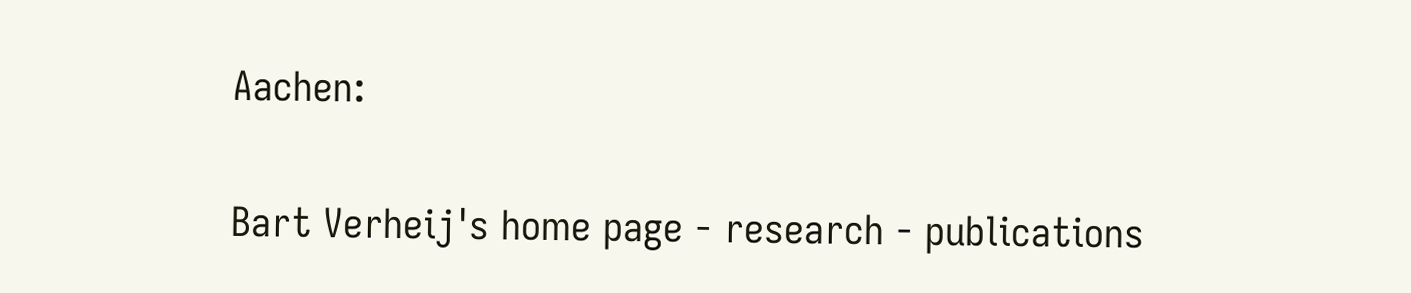Aachen:

Bart Verheij's home page - research - publications